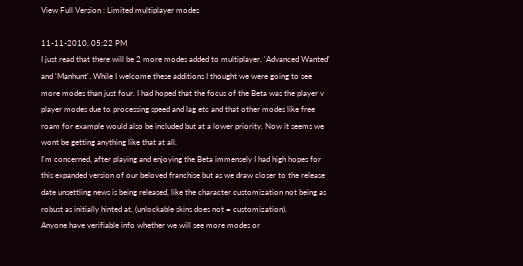View Full Version : Limited multiplayer modes

11-11-2010, 05:22 PM
I just read that there will be 2 more modes added to multiplayer, 'Advanced Wanted' and 'Manhunt'. While I welcome these additions I thought we were going to see more modes than just four. I had hoped that the focus of the Beta was the player v player modes due to processing speed and lag etc and that other modes like free roam for example would also be included but at a lower priority. Now it seems we wont be getting anything like that at all.
I'm concerned, after playing and enjoying the Beta immensely I had high hopes for this expanded version of our beloved franchise but as we draw closer to the release date unsettling news is being released, like the character customization not being as robust as initially hinted at, (unlockable skins does not = customization).
Anyone have verifiable info whether we will see more modes or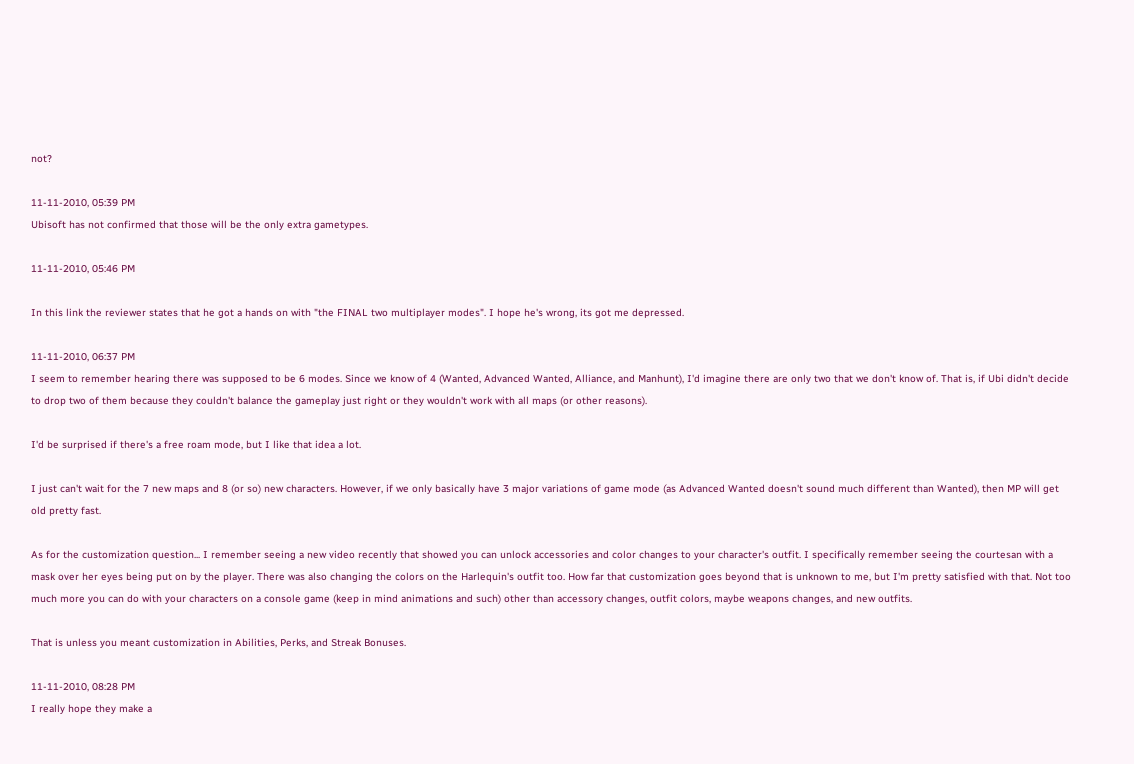not?

11-11-2010, 05:39 PM
Ubisoft has not confirmed that those will be the only extra gametypes.

11-11-2010, 05:46 PM

In this link the reviewer states that he got a hands on with "the FINAL two multiplayer modes". I hope he's wrong, its got me depressed.

11-11-2010, 06:37 PM
I seem to remember hearing there was supposed to be 6 modes. Since we know of 4 (Wanted, Advanced Wanted, Alliance, and Manhunt), I'd imagine there are only two that we don't know of. That is, if Ubi didn't decide to drop two of them because they couldn't balance the gameplay just right or they wouldn't work with all maps (or other reasons).

I'd be surprised if there's a free roam mode, but I like that idea a lot.

I just can't wait for the 7 new maps and 8 (or so) new characters. However, if we only basically have 3 major variations of game mode (as Advanced Wanted doesn't sound much different than Wanted), then MP will get old pretty fast.

As for the customization question... I remember seeing a new video recently that showed you can unlock accessories and color changes to your character's outfit. I specifically remember seeing the courtesan with a mask over her eyes being put on by the player. There was also changing the colors on the Harlequin's outfit too. How far that customization goes beyond that is unknown to me, but I'm pretty satisfied with that. Not too much more you can do with your characters on a console game (keep in mind animations and such) other than accessory changes, outfit colors, maybe weapons changes, and new outfits.

That is unless you meant customization in Abilities, Perks, and Streak Bonuses.

11-11-2010, 08:28 PM
I really hope they make a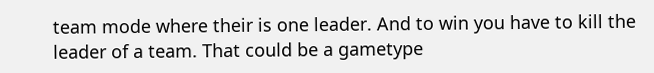team mode where their is one leader. And to win you have to kill the leader of a team. That could be a gametype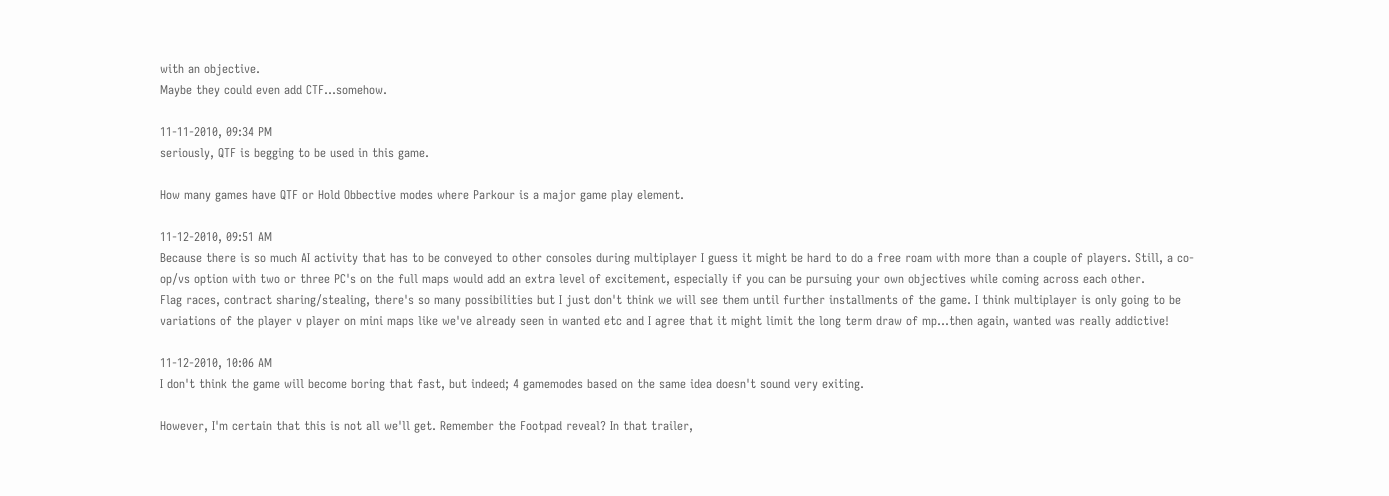with an objective.
Maybe they could even add CTF...somehow.

11-11-2010, 09:34 PM
seriously, QTF is begging to be used in this game.

How many games have QTF or Hold Obbective modes where Parkour is a major game play element.

11-12-2010, 09:51 AM
Because there is so much AI activity that has to be conveyed to other consoles during multiplayer I guess it might be hard to do a free roam with more than a couple of players. Still, a co-op/vs option with two or three PC's on the full maps would add an extra level of excitement, especially if you can be pursuing your own objectives while coming across each other.
Flag races, contract sharing/stealing, there's so many possibilities but I just don't think we will see them until further installments of the game. I think multiplayer is only going to be variations of the player v player on mini maps like we've already seen in wanted etc and I agree that it might limit the long term draw of mp...then again, wanted was really addictive!

11-12-2010, 10:06 AM
I don't think the game will become boring that fast, but indeed; 4 gamemodes based on the same idea doesn't sound very exiting.

However, I'm certain that this is not all we'll get. Remember the Footpad reveal? In that trailer,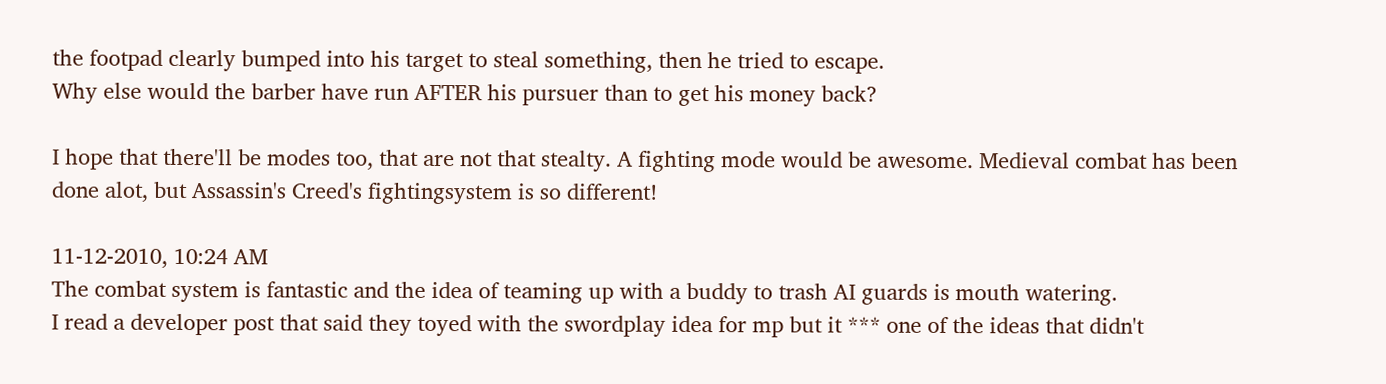the footpad clearly bumped into his target to steal something, then he tried to escape.
Why else would the barber have run AFTER his pursuer than to get his money back?

I hope that there'll be modes too, that are not that stealty. A fighting mode would be awesome. Medieval combat has been done alot, but Assassin's Creed's fightingsystem is so different!

11-12-2010, 10:24 AM
The combat system is fantastic and the idea of teaming up with a buddy to trash AI guards is mouth watering.
I read a developer post that said they toyed with the swordplay idea for mp but it *** one of the ideas that didn't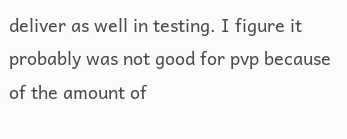deliver as well in testing. I figure it probably was not good for pvp because of the amount of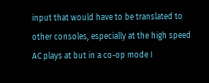input that would have to be translated to other consoles, especially at the high speed AC plays at but in a co-op mode I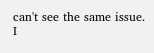can't see the same issue.
I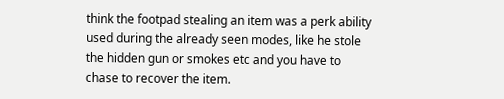think the footpad stealing an item was a perk ability used during the already seen modes, like he stole the hidden gun or smokes etc and you have to chase to recover the item.